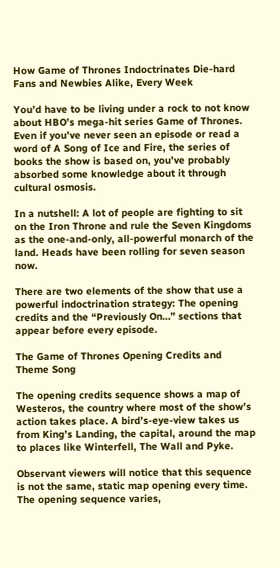How Game of Thrones Indoctrinates Die-hard Fans and Newbies Alike, Every Week

You’d have to be living under a rock to not know about HBO’s mega-hit series Game of Thrones. Even if you’ve never seen an episode or read a word of A Song of Ice and Fire, the series of books the show is based on, you’ve probably absorbed some knowledge about it through cultural osmosis.

In a nutshell: A lot of people are fighting to sit on the Iron Throne and rule the Seven Kingdoms as the one-and-only, all-powerful monarch of the land. Heads have been rolling for seven season now.

There are two elements of the show that use a powerful indoctrination strategy: The opening credits and the “Previously On…” sections that appear before every episode.

The Game of Thrones Opening Credits and Theme Song

The opening credits sequence shows a map of Westeros, the country where most of the show’s action takes place. A bird’s-eye-view takes us from King’s Landing, the capital, around the map to places like Winterfell, The Wall and Pyke.

Observant viewers will notice that this sequence is not the same, static map opening every time. The opening sequence varies,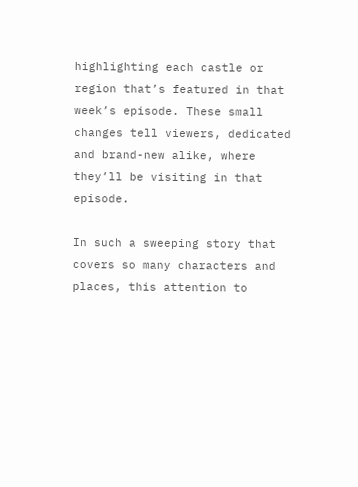highlighting each castle or region that’s featured in that week’s episode. These small changes tell viewers, dedicated and brand-new alike, where they’ll be visiting in that episode.

In such a sweeping story that covers so many characters and places, this attention to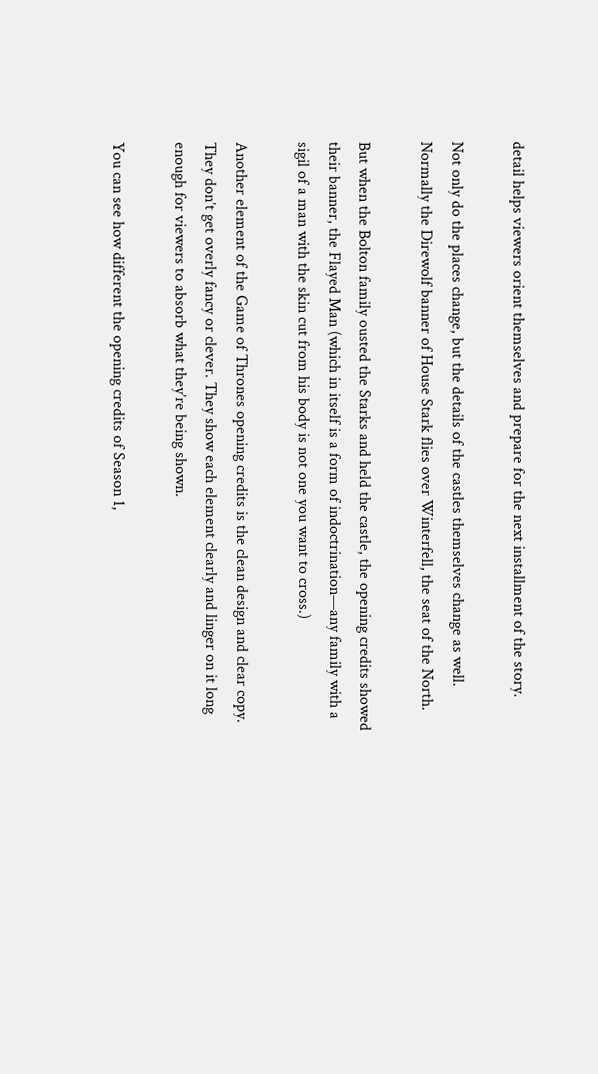detail helps viewers orient themselves and prepare for the next installment of the story.

Not only do the places change, but the details of the castles themselves change as well. Normally the Direwolf banner of House Stark flies over Winterfell, the seat of the North.

But when the Bolton family ousted the Starks and held the castle, the opening credits showed their banner, the Flayed Man (which in itself is a form of indoctrination—any family with a sigil of a man with the skin cut from his body is not one you want to cross.)

Another element of the Game of Thrones opening credits is the clean design and clear copy. They don’t get overly fancy or clever. They show each element clearly and linger on it long enough for viewers to absorb what they’re being shown.

You can see how different the opening credits of Season 1,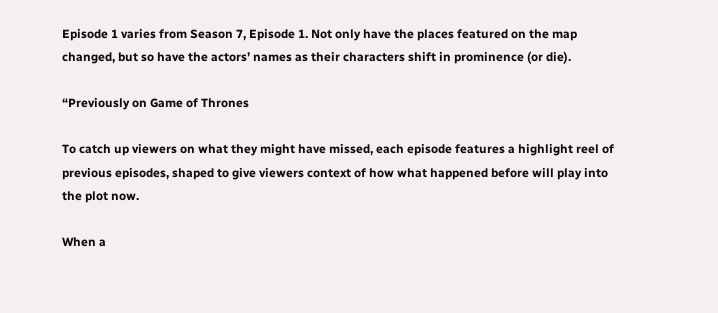Episode 1 varies from Season 7, Episode 1. Not only have the places featured on the map changed, but so have the actors’ names as their characters shift in prominence (or die).

“Previously on Game of Thrones

To catch up viewers on what they might have missed, each episode features a highlight reel of previous episodes, shaped to give viewers context of how what happened before will play into the plot now.

When a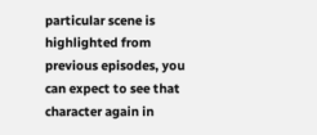particular scene is highlighted from previous episodes, you can expect to see that character again in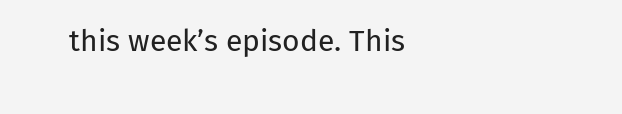this week’s episode. This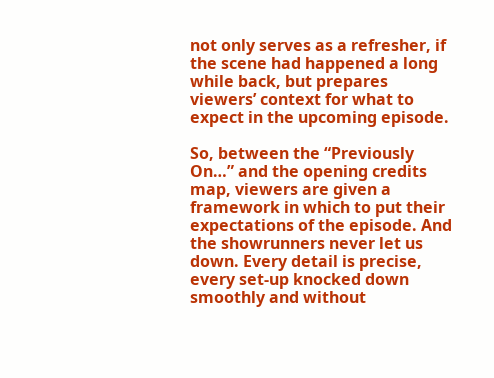not only serves as a refresher, if the scene had happened a long while back, but prepares viewers’ context for what to expect in the upcoming episode.

So, between the “Previously On…” and the opening credits map, viewers are given a framework in which to put their expectations of the episode. And the showrunners never let us down. Every detail is precise, every set-up knocked down smoothly and without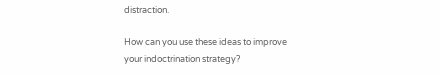distraction.

How can you use these ideas to improve your indoctrination strategy?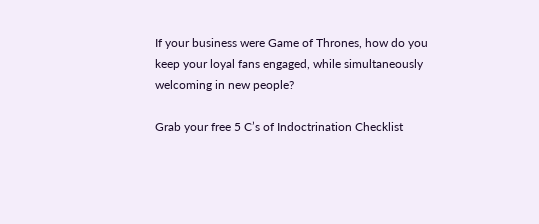If your business were Game of Thrones, how do you keep your loyal fans engaged, while simultaneously welcoming in new people?

Grab your free 5 C’s of Indoctrination Checklist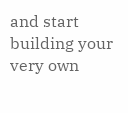and start building your very own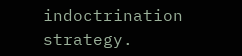indoctrination strategy.